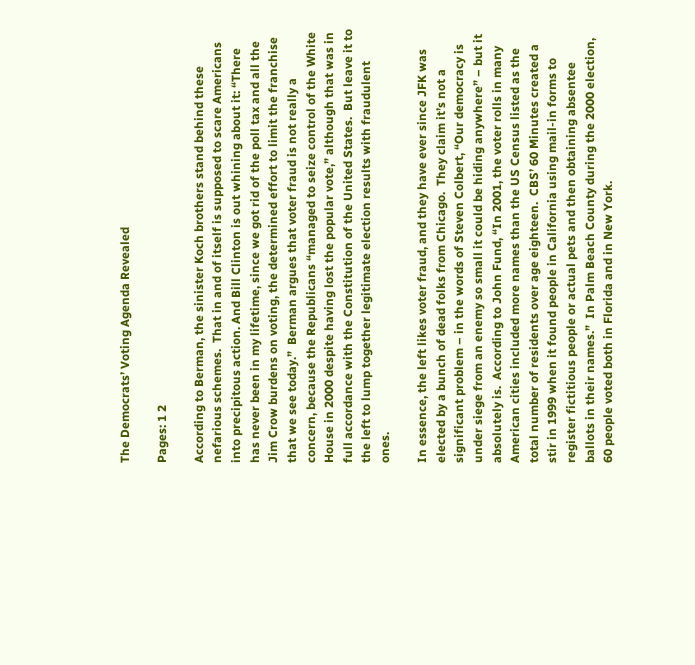The Democrats’ Voting Agenda Revealed

Pages: 1 2

According to Berman, the sinister Koch brothers stand behind these nefarious schemes.  That in and of itself is supposed to scare Americans into precipitous action. And Bill Clinton is out whining about it: “There has never been in my lifetime, since we got rid of the poll tax and all the Jim Crow burdens on voting, the determined effort to limit the franchise that we see today.”  Berman argues that voter fraud is not really a concern, because the Republicans “managed to seize control of the White House in 2000 despite having lost the popular vote,” although that was in full accordance with the Constitution of the United States.  But leave it to the left to lump together legitimate election results with fraudulent ones.

In essence, the left likes voter fraud, and they have ever since JFK was elected by a bunch of dead folks from Chicago.  They claim it’s not a significant problem – in the words of Steven Colbert, “Our democracy is under siege from an enemy so small it could be hiding anywhere” – but it absolutely is.  According to John Fund, “In 2001, the voter rolls in many American cities included more names than the US Census listed as the total number of residents over age eighteen.  CBS’ 60 Minutes created a stir in 1999 when it found people in California using mail-in forms to register fictitious people or actual pets and then obtaining absentee ballots in their names.”  In Palm Beach County during the 2000 election, 60 people voted both in Florida and in New York.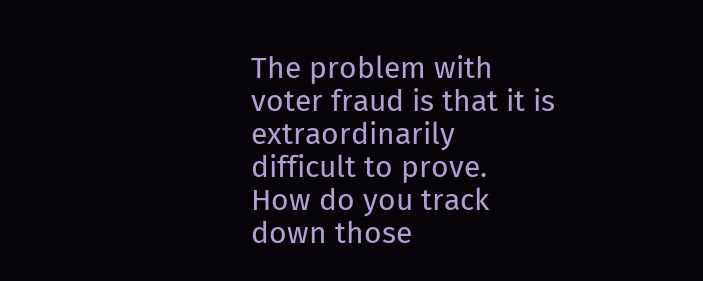The problem with voter fraud is that it is extraordinarily difficult to prove.  How do you track down those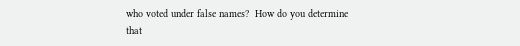who voted under false names?  How do you determine that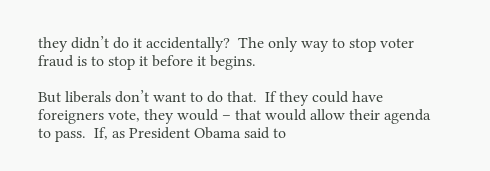they didn’t do it accidentally?  The only way to stop voter fraud is to stop it before it begins.

But liberals don’t want to do that.  If they could have foreigners vote, they would – that would allow their agenda to pass.  If, as President Obama said to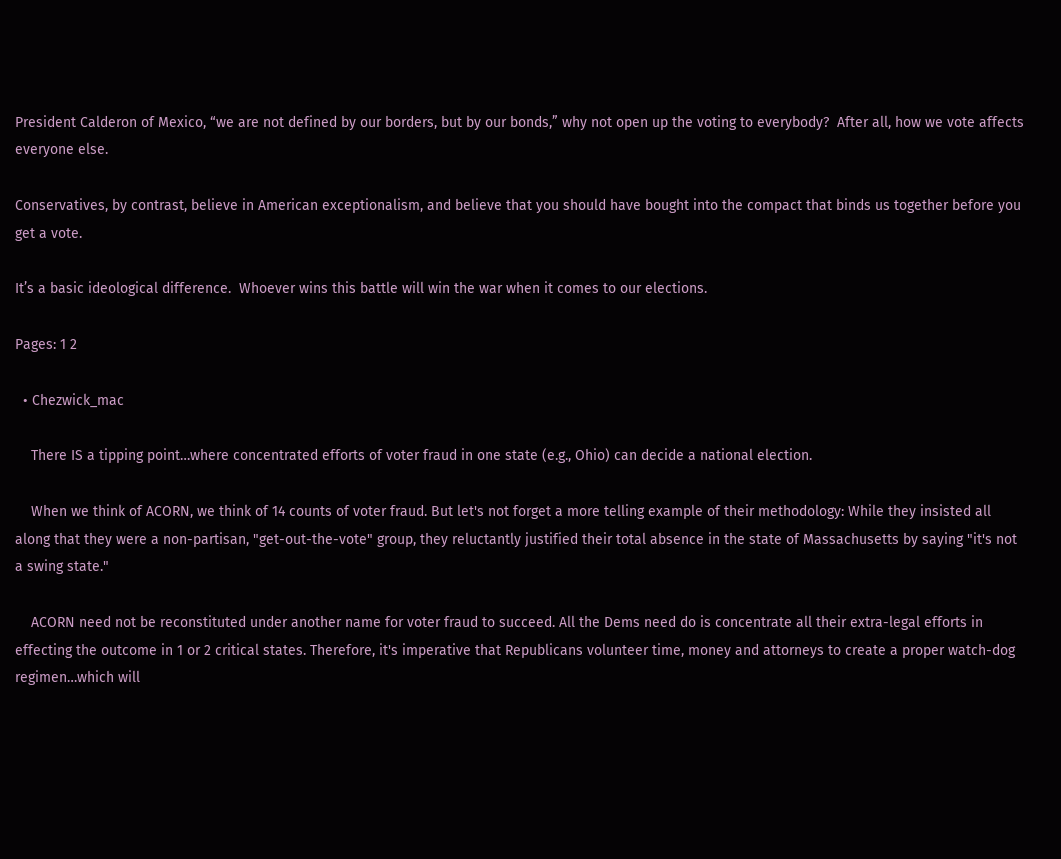President Calderon of Mexico, “we are not defined by our borders, but by our bonds,” why not open up the voting to everybody?  After all, how we vote affects everyone else.

Conservatives, by contrast, believe in American exceptionalism, and believe that you should have bought into the compact that binds us together before you get a vote.

It’s a basic ideological difference.  Whoever wins this battle will win the war when it comes to our elections.

Pages: 1 2

  • Chezwick_mac

    There IS a tipping point…where concentrated efforts of voter fraud in one state (e.g., Ohio) can decide a national election.

    When we think of ACORN, we think of 14 counts of voter fraud. But let's not forget a more telling example of their methodology: While they insisted all along that they were a non-partisan, "get-out-the-vote" group, they reluctantly justified their total absence in the state of Massachusetts by saying "it's not a swing state."

    ACORN need not be reconstituted under another name for voter fraud to succeed. All the Dems need do is concentrate all their extra-legal efforts in effecting the outcome in 1 or 2 critical states. Therefore, it's imperative that Republicans volunteer time, money and attorneys to create a proper watch-dog regimen…which will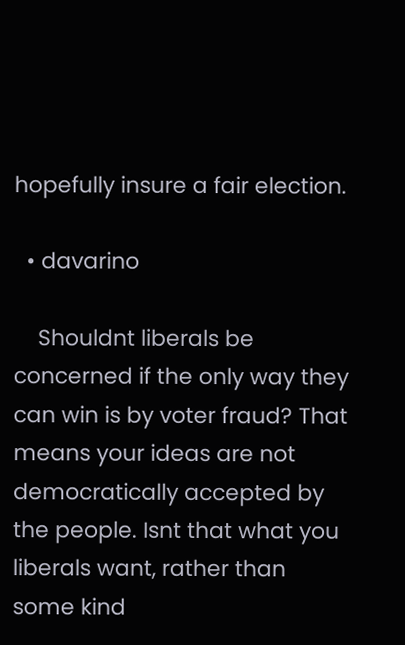hopefully insure a fair election.

  • davarino

    Shouldnt liberals be concerned if the only way they can win is by voter fraud? That means your ideas are not democratically accepted by the people. Isnt that what you liberals want, rather than some kind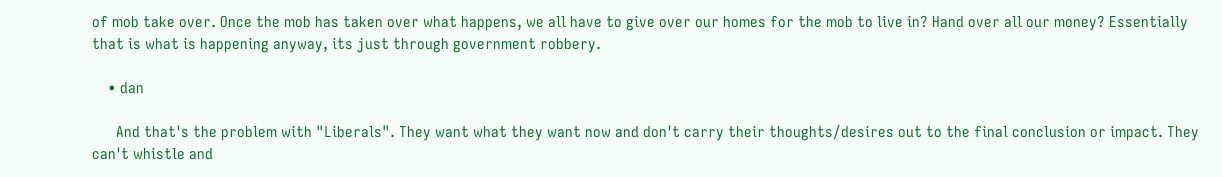of mob take over. Once the mob has taken over what happens, we all have to give over our homes for the mob to live in? Hand over all our money? Essentially that is what is happening anyway, its just through government robbery.

    • dan

      And that's the problem with "Liberals". They want what they want now and don't carry their thoughts/desires out to the final conclusion or impact. They can't whistle and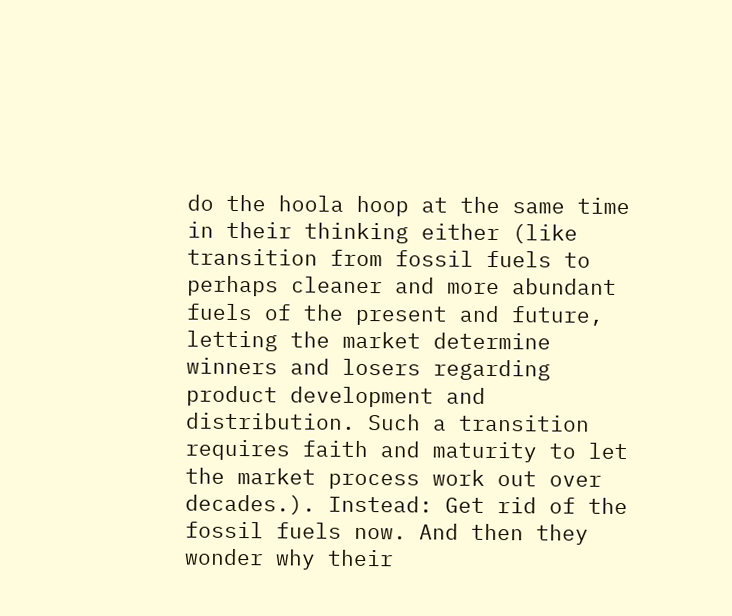do the hoola hoop at the same time in their thinking either (like transition from fossil fuels to perhaps cleaner and more abundant fuels of the present and future, letting the market determine winners and losers regarding product development and distribution. Such a transition requires faith and maturity to let the market process work out over decades.). Instead: Get rid of the fossil fuels now. And then they wonder why their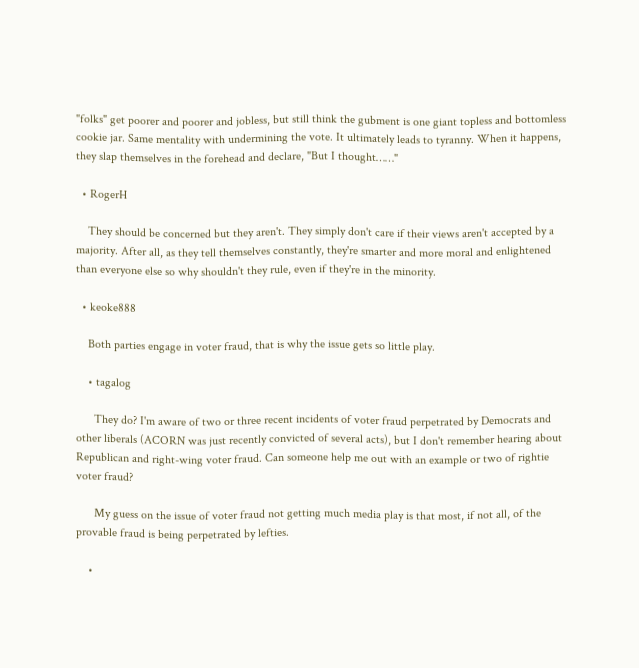"folks" get poorer and poorer and jobless, but still think the gubment is one giant topless and bottomless cookie jar. Same mentality with undermining the vote. It ultimately leads to tyranny. When it happens, they slap themselves in the forehead and declare, "But I thought……"

  • RogerH

    They should be concerned but they aren't. They simply don't care if their views aren't accepted by a majority. After all, as they tell themselves constantly, they're smarter and more moral and enlightened than everyone else so why shouldn't they rule, even if they're in the minority.

  • keoke888

    Both parties engage in voter fraud, that is why the issue gets so little play.

    • tagalog

      They do? I'm aware of two or three recent incidents of voter fraud perpetrated by Democrats and other liberals (ACORN was just recently convicted of several acts), but I don't remember hearing about Republican and right-wing voter fraud. Can someone help me out with an example or two of rightie voter fraud?

      My guess on the issue of voter fraud not getting much media play is that most, if not all, of the provable fraud is being perpetrated by lefties.

    •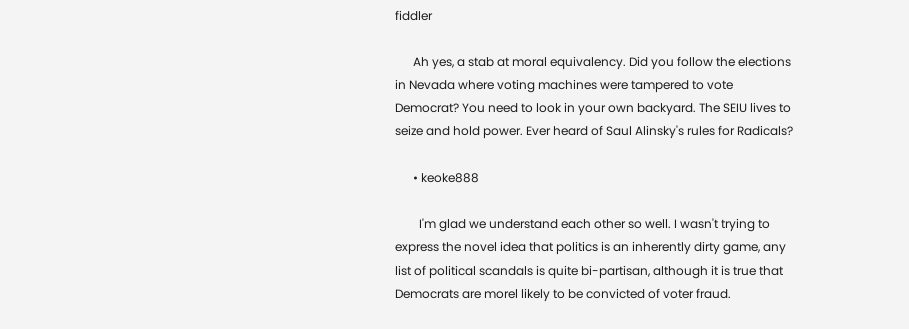fiddler

      Ah yes, a stab at moral equivalency. Did you follow the elections in Nevada where voting machines were tampered to vote Democrat? You need to look in your own backyard. The SEIU lives to seize and hold power. Ever heard of Saul Alinsky's rules for Radicals?

      • keoke888

        I'm glad we understand each other so well. I wasn't trying to express the novel idea that politics is an inherently dirty game, any list of political scandals is quite bi-partisan, although it is true that Democrats are morel likely to be convicted of voter fraud.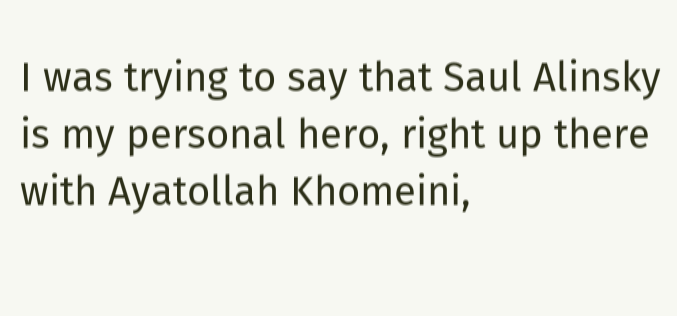I was trying to say that Saul Alinsky is my personal hero, right up there with Ayatollah Khomeini,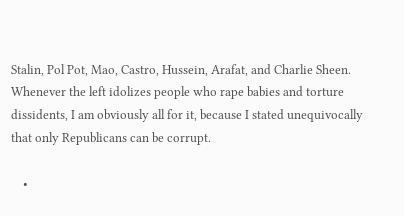Stalin, Pol Pot, Mao, Castro, Hussein, Arafat, and Charlie Sheen. Whenever the left idolizes people who rape babies and torture dissidents, I am obviously all for it, because I stated unequivocally that only Republicans can be corrupt.

    •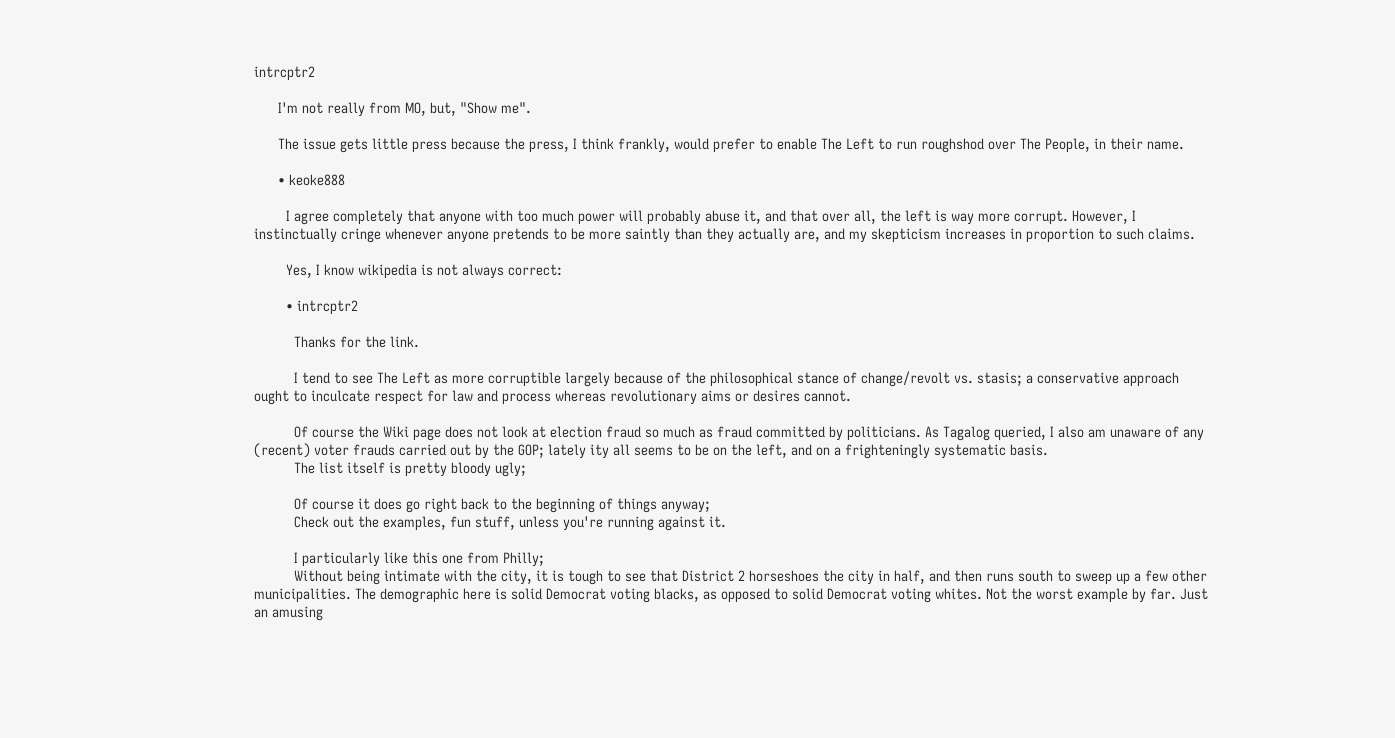intrcptr2

      I'm not really from MO, but, "Show me".

      The issue gets little press because the press, I think frankly, would prefer to enable The Left to run roughshod over The People, in their name.

      • keoke888

        I agree completely that anyone with too much power will probably abuse it, and that over all, the left is way more corrupt. However, I instinctually cringe whenever anyone pretends to be more saintly than they actually are, and my skepticism increases in proportion to such claims.

        Yes, I know wikipedia is not always correct:

        • intrcptr2

          Thanks for the link.

          I tend to see The Left as more corruptible largely because of the philosophical stance of change/revolt vs. stasis; a conservative approach ought to inculcate respect for law and process whereas revolutionary aims or desires cannot.

          Of course the Wiki page does not look at election fraud so much as fraud committed by politicians. As Tagalog queried, I also am unaware of any (recent) voter frauds carried out by the GOP; lately ity all seems to be on the left, and on a frighteningly systematic basis.
          The list itself is pretty bloody ugly;

          Of course it does go right back to the beginning of things anyway;
          Check out the examples, fun stuff, unless you're running against it.

          I particularly like this one from Philly;
          Without being intimate with the city, it is tough to see that District 2 horseshoes the city in half, and then runs south to sweep up a few other municipalities. The demographic here is solid Democrat voting blacks, as opposed to solid Democrat voting whites. Not the worst example by far. Just an amusing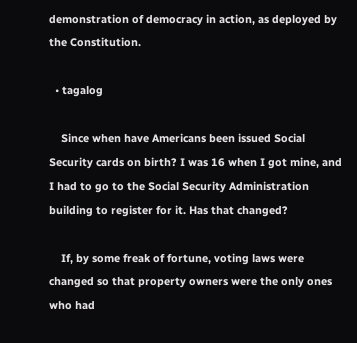demonstration of democracy in action, as deployed by the Constitution.

  • tagalog

    Since when have Americans been issued Social Security cards on birth? I was 16 when I got mine, and I had to go to the Social Security Administration building to register for it. Has that changed?

    If, by some freak of fortune, voting laws were changed so that property owners were the only ones who had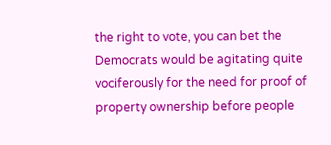the right to vote, you can bet the Democrats would be agitating quite vociferously for the need for proof of property ownership before people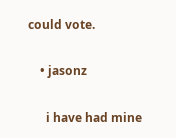could vote.

    • jasonz

      i have had mine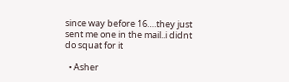since way before 16….they just sent me one in the mail..i didnt do squat for it

  • Asher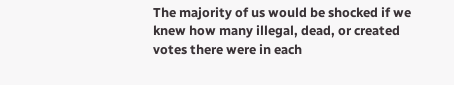The majority of us would be shocked if we knew how many illegal, dead, or created votes there were in each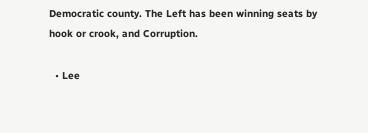Democratic county. The Left has been winning seats by hook or crook, and Corruption.

  • Lee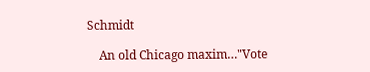Schmidt

    An old Chicago maxim…"Vote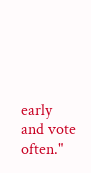early and vote often."